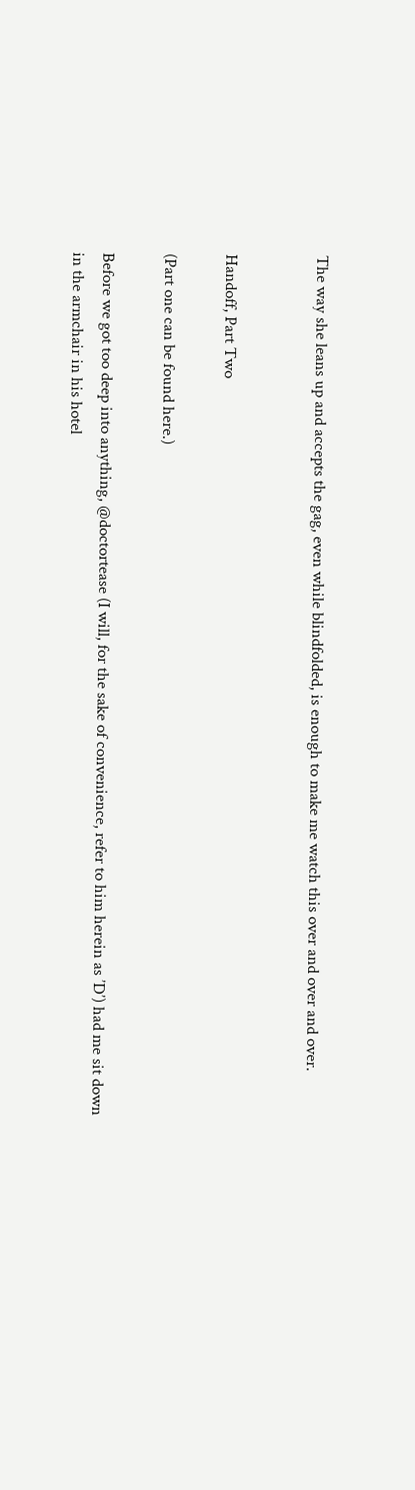The way she leans up and accepts the gag, even while blindfolded, is enough to make me watch this over and over and over.


Handoff, Part Two

(Part one can be found here.)

Before we got too deep into anything, @doctortease (I will, for the sake of convenience, refer to him herein as ’D’) had me sit down in the armchair in his hotel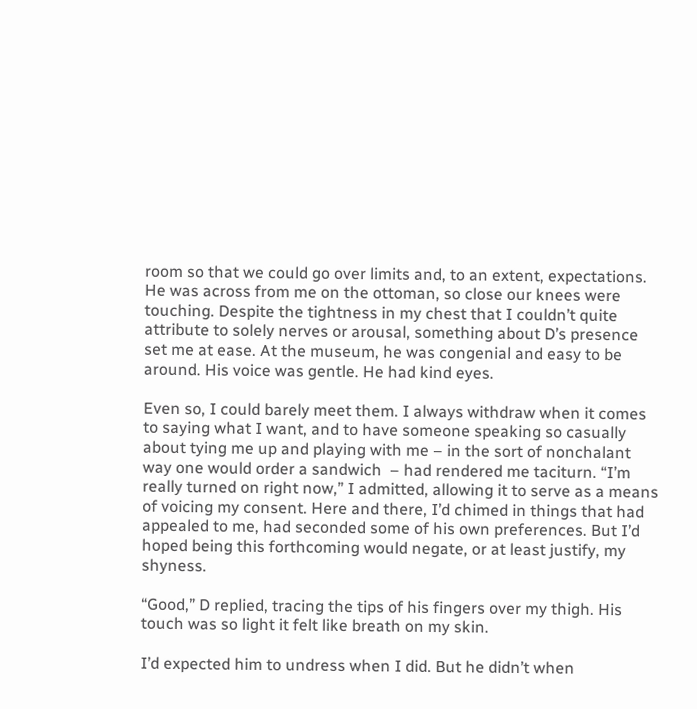room so that we could go over limits and, to an extent, expectations. He was across from me on the ottoman, so close our knees were touching. Despite the tightness in my chest that I couldn’t quite attribute to solely nerves or arousal, something about D’s presence set me at ease. At the museum, he was congenial and easy to be around. His voice was gentle. He had kind eyes.

Even so, I could barely meet them. I always withdraw when it comes to saying what I want, and to have someone speaking so casually about tying me up and playing with me – in the sort of nonchalant way one would order a sandwich  – had rendered me taciturn. “I’m really turned on right now,” I admitted, allowing it to serve as a means of voicing my consent. Here and there, I’d chimed in things that had appealed to me, had seconded some of his own preferences. But I’d hoped being this forthcoming would negate, or at least justify, my shyness.

“Good,” D replied, tracing the tips of his fingers over my thigh. His touch was so light it felt like breath on my skin.

I’d expected him to undress when I did. But he didn’t when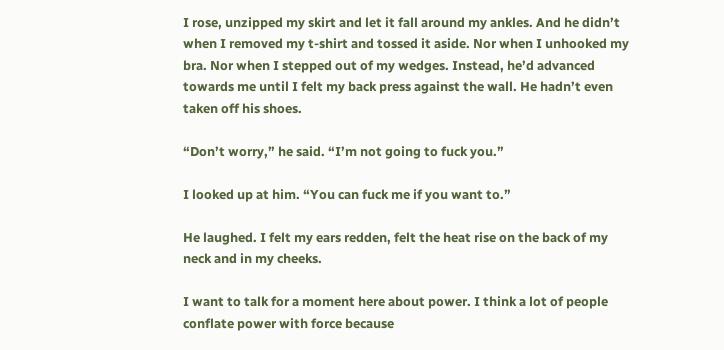I rose, unzipped my skirt and let it fall around my ankles. And he didn’t when I removed my t-shirt and tossed it aside. Nor when I unhooked my bra. Nor when I stepped out of my wedges. Instead, he’d advanced towards me until I felt my back press against the wall. He hadn’t even taken off his shoes.

“Don’t worry,” he said. “I’m not going to fuck you.”

I looked up at him. “You can fuck me if you want to.”

He laughed. I felt my ears redden, felt the heat rise on the back of my neck and in my cheeks.

I want to talk for a moment here about power. I think a lot of people conflate power with force because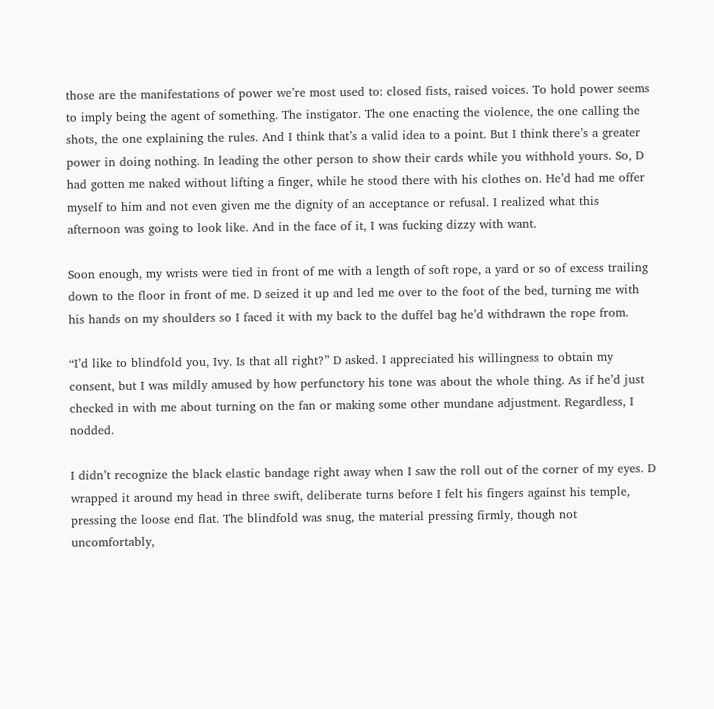those are the manifestations of power we’re most used to: closed fists, raised voices. To hold power seems to imply being the agent of something. The instigator. The one enacting the violence, the one calling the shots, the one explaining the rules. And I think that’s a valid idea to a point. But I think there’s a greater power in doing nothing. In leading the other person to show their cards while you withhold yours. So, D had gotten me naked without lifting a finger, while he stood there with his clothes on. He’d had me offer myself to him and not even given me the dignity of an acceptance or refusal. I realized what this afternoon was going to look like. And in the face of it, I was fucking dizzy with want.

Soon enough, my wrists were tied in front of me with a length of soft rope, a yard or so of excess trailing down to the floor in front of me. D seized it up and led me over to the foot of the bed, turning me with his hands on my shoulders so I faced it with my back to the duffel bag he’d withdrawn the rope from.

“I’d like to blindfold you, Ivy. Is that all right?” D asked. I appreciated his willingness to obtain my consent, but I was mildly amused by how perfunctory his tone was about the whole thing. As if he’d just checked in with me about turning on the fan or making some other mundane adjustment. Regardless, I nodded.

I didn’t recognize the black elastic bandage right away when I saw the roll out of the corner of my eyes. D wrapped it around my head in three swift, deliberate turns before I felt his fingers against his temple, pressing the loose end flat. The blindfold was snug, the material pressing firmly, though not uncomfortably,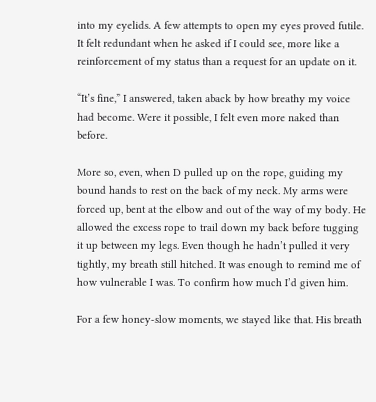into my eyelids. A few attempts to open my eyes proved futile. It felt redundant when he asked if I could see, more like a reinforcement of my status than a request for an update on it.

“It’s fine,” I answered, taken aback by how breathy my voice had become. Were it possible, I felt even more naked than before.

More so, even, when D pulled up on the rope, guiding my bound hands to rest on the back of my neck. My arms were forced up, bent at the elbow and out of the way of my body. He allowed the excess rope to trail down my back before tugging it up between my legs. Even though he hadn’t pulled it very tightly, my breath still hitched. It was enough to remind me of how vulnerable I was. To confirm how much I’d given him.

For a few honey-slow moments, we stayed like that. His breath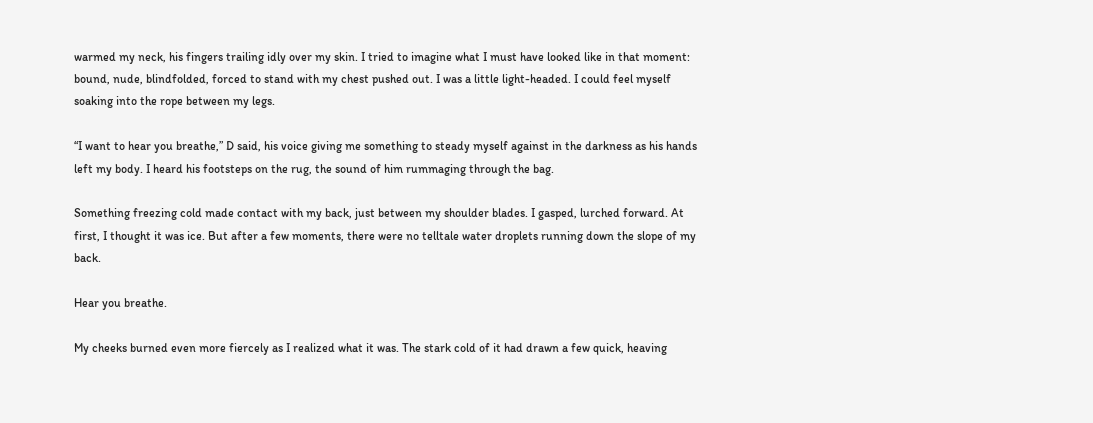warmed my neck, his fingers trailing idly over my skin. I tried to imagine what I must have looked like in that moment: bound, nude, blindfolded, forced to stand with my chest pushed out. I was a little light-headed. I could feel myself soaking into the rope between my legs.

“I want to hear you breathe,” D said, his voice giving me something to steady myself against in the darkness as his hands left my body. I heard his footsteps on the rug, the sound of him rummaging through the bag.

Something freezing cold made contact with my back, just between my shoulder blades. I gasped, lurched forward. At first, I thought it was ice. But after a few moments, there were no telltale water droplets running down the slope of my back.

Hear you breathe.

My cheeks burned even more fiercely as I realized what it was. The stark cold of it had drawn a few quick, heaving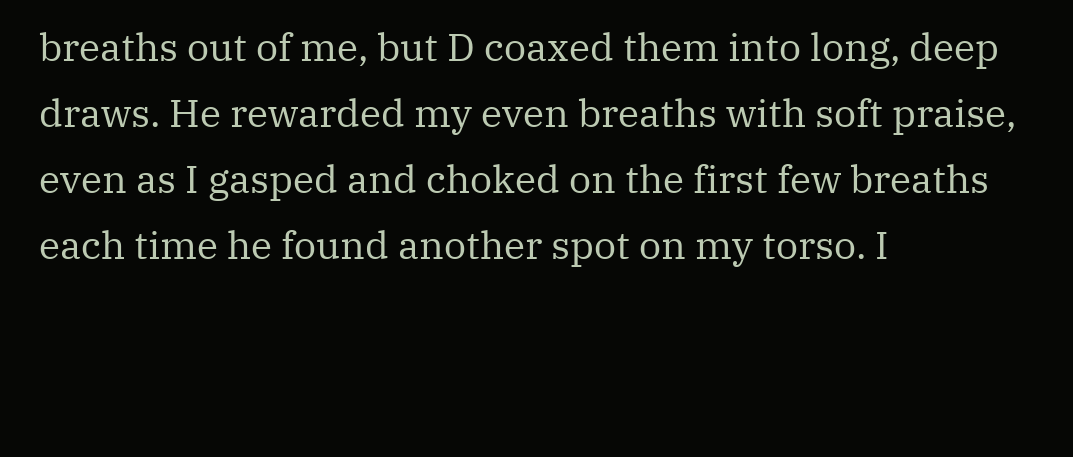breaths out of me, but D coaxed them into long, deep draws. He rewarded my even breaths with soft praise, even as I gasped and choked on the first few breaths each time he found another spot on my torso. I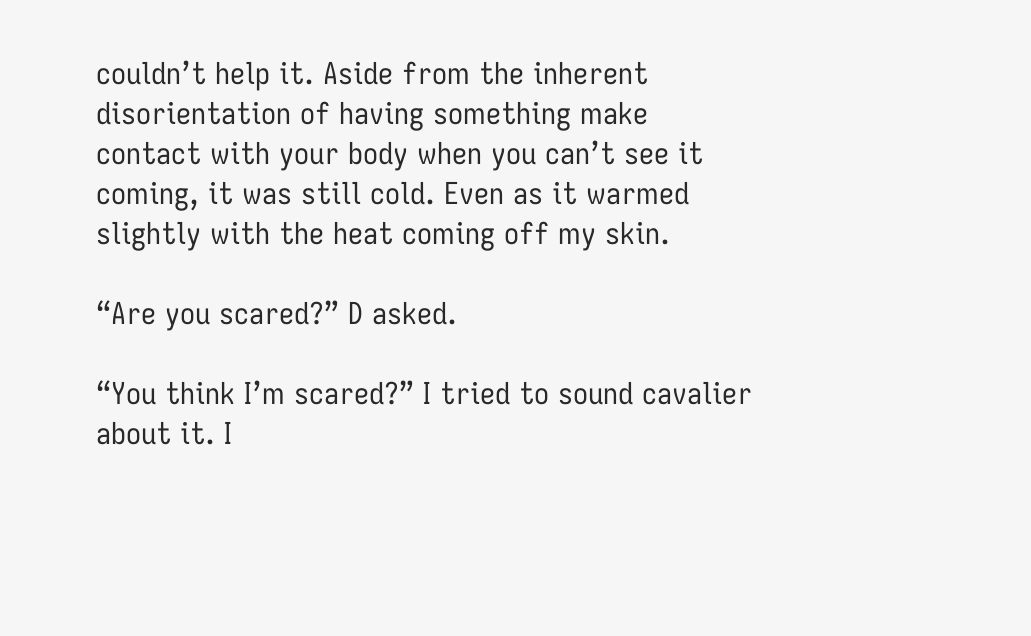couldn’t help it. Aside from the inherent disorientation of having something make contact with your body when you can’t see it coming, it was still cold. Even as it warmed slightly with the heat coming off my skin.

“Are you scared?” D asked.

“You think I’m scared?” I tried to sound cavalier about it. I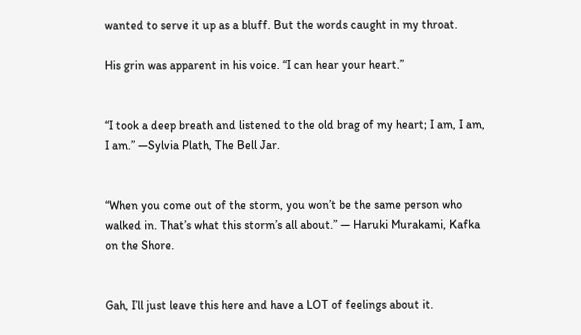wanted to serve it up as a bluff. But the words caught in my throat.

His grin was apparent in his voice. “I can hear your heart.”


“I took a deep breath and listened to the old brag of my heart; I am, I am, I am.” —Sylvia Plath, The Bell Jar.


“When you come out of the storm, you won’t be the same person who walked in. That’s what this storm’s all about.” — Haruki Murakami, Kafka on the Shore.


Gah, I’ll just leave this here and have a LOT of feelings about it.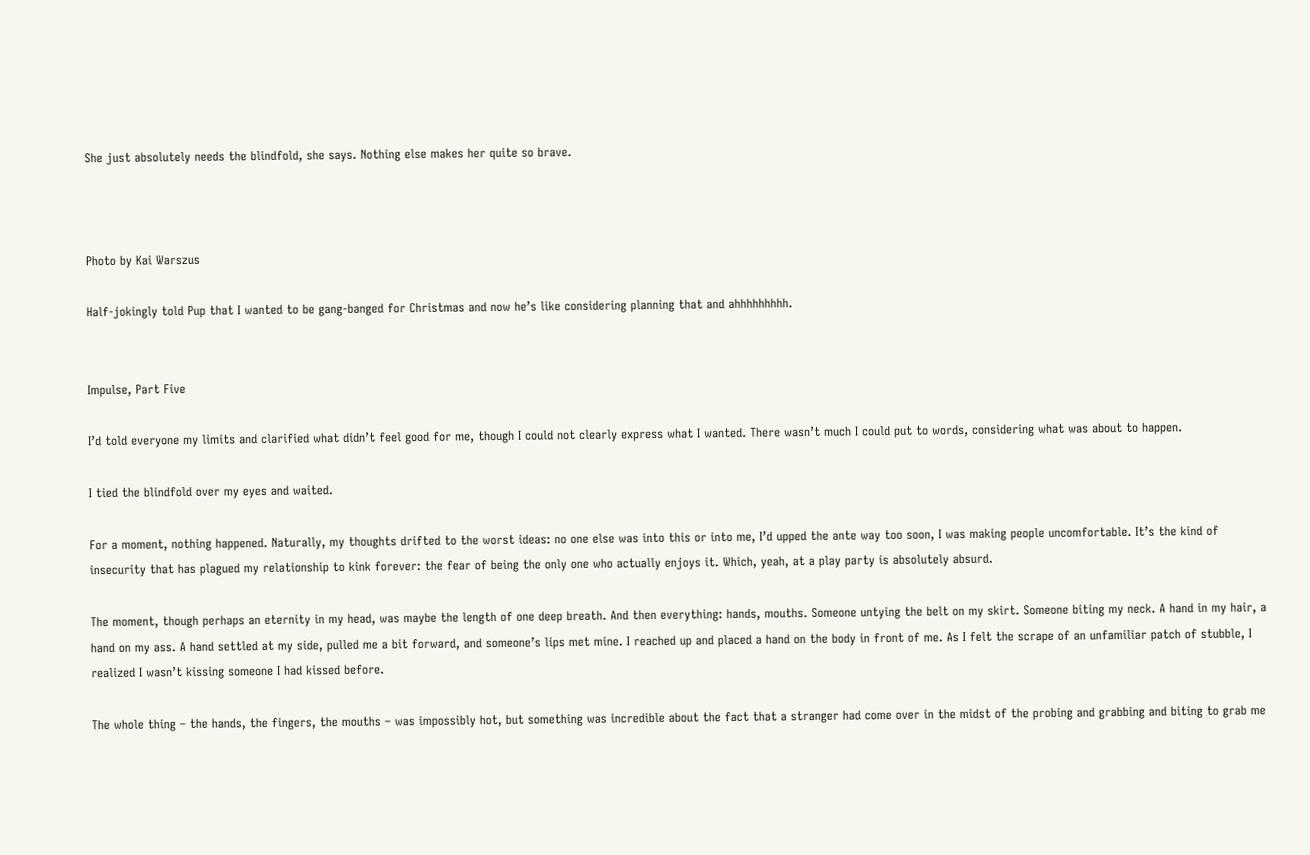She just absolutely needs the blindfold, she says. Nothing else makes her quite so brave.



Photo by Kai Warszus

Half-jokingly told Pup that I wanted to be gang-banged for Christmas and now he’s like considering planning that and ahhhhhhhhh.


Impulse, Part Five

I’d told everyone my limits and clarified what didn’t feel good for me, though I could not clearly express what I wanted. There wasn’t much I could put to words, considering what was about to happen.

I tied the blindfold over my eyes and waited.

For a moment, nothing happened. Naturally, my thoughts drifted to the worst ideas: no one else was into this or into me, I’d upped the ante way too soon, I was making people uncomfortable. It’s the kind of insecurity that has plagued my relationship to kink forever: the fear of being the only one who actually enjoys it. Which, yeah, at a play party is absolutely absurd.

The moment, though perhaps an eternity in my head, was maybe the length of one deep breath. And then everything: hands, mouths. Someone untying the belt on my skirt. Someone biting my neck. A hand in my hair, a hand on my ass. A hand settled at my side, pulled me a bit forward, and someone’s lips met mine. I reached up and placed a hand on the body in front of me. As I felt the scrape of an unfamiliar patch of stubble, I realized I wasn’t kissing someone I had kissed before.

The whole thing – the hands, the fingers, the mouths – was impossibly hot, but something was incredible about the fact that a stranger had come over in the midst of the probing and grabbing and biting to grab me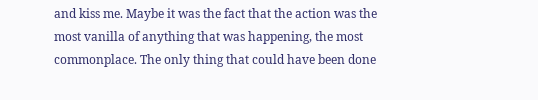and kiss me. Maybe it was the fact that the action was the most vanilla of anything that was happening, the most commonplace. The only thing that could have been done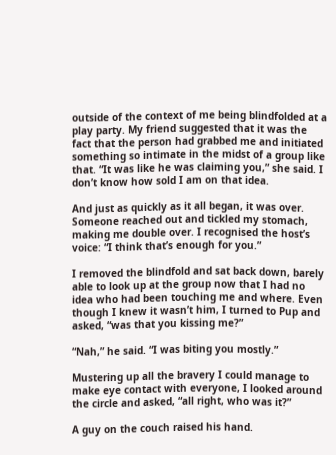outside of the context of me being blindfolded at a play party. My friend suggested that it was the fact that the person had grabbed me and initiated something so intimate in the midst of a group like that. “It was like he was claiming you,” she said. I don’t know how sold I am on that idea.

And just as quickly as it all began, it was over. Someone reached out and tickled my stomach, making me double over. I recognised the host’s voice: “I think that’s enough for you.”

I removed the blindfold and sat back down, barely able to look up at the group now that I had no idea who had been touching me and where. Even though I knew it wasn’t him, I turned to Pup and asked, “was that you kissing me?”

“Nah,” he said. “I was biting you mostly.”

Mustering up all the bravery I could manage to make eye contact with everyone, I looked around the circle and asked, “all right, who was it?”

A guy on the couch raised his hand.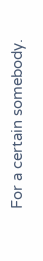For a certain somebody.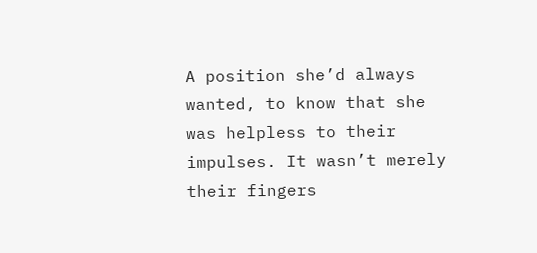A position she’d always wanted, to know that she was helpless to their impulses. It wasn’t merely their fingers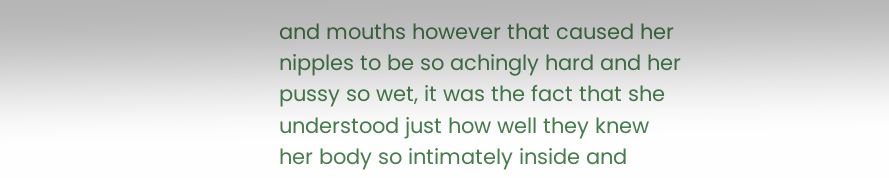and mouths however that caused her nipples to be so achingly hard and her pussy so wet, it was the fact that she understood just how well they knew her body so intimately inside and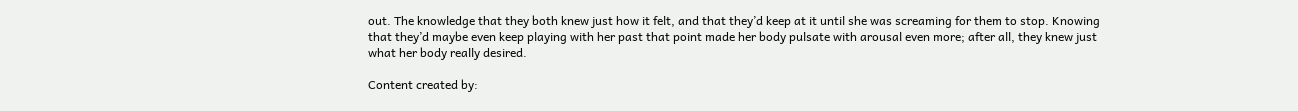out. The knowledge that they both knew just how it felt, and that they’d keep at it until she was screaming for them to stop. Knowing that they’d maybe even keep playing with her past that point made her body pulsate with arousal even more; after all, they knew just what her body really desired.

Content created by: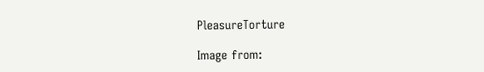PleasureTorture

Image from: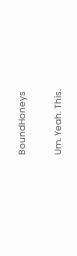BoundHoneys

Um. Yeah. This.